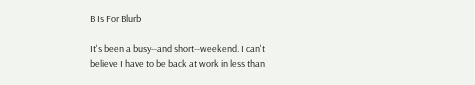B Is For Blurb

It's been a busy--and short--weekend. I can't believe I have to be back at work in less than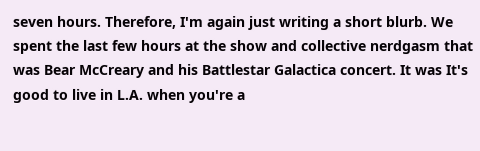seven hours. Therefore, I'm again just writing a short blurb. We spent the last few hours at the show and collective nerdgasm that was Bear McCreary and his Battlestar Galactica concert. It was It's good to live in L.A. when you're a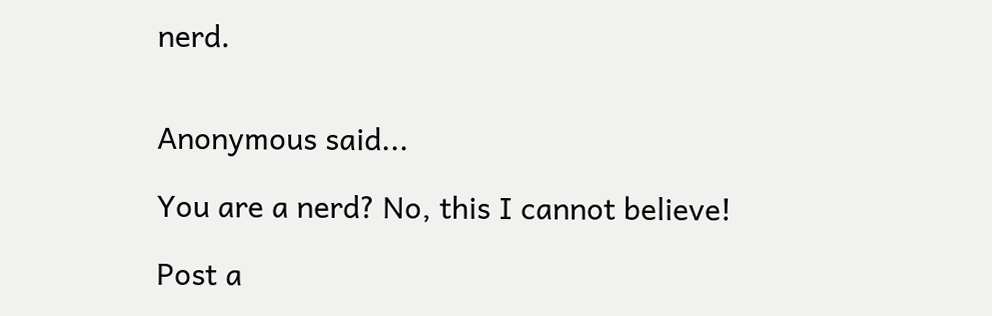nerd.


Anonymous said...

You are a nerd? No, this I cannot believe!

Post a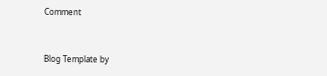Comment


Blog Template by